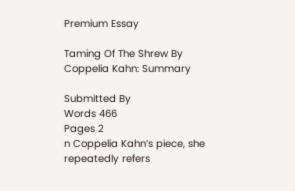Premium Essay

Taming Of The Shrew By Coppelia Kahn: Summary

Submitted By
Words 466
Pages 2
n Coppelia Kahn’s piece, she repeatedly refers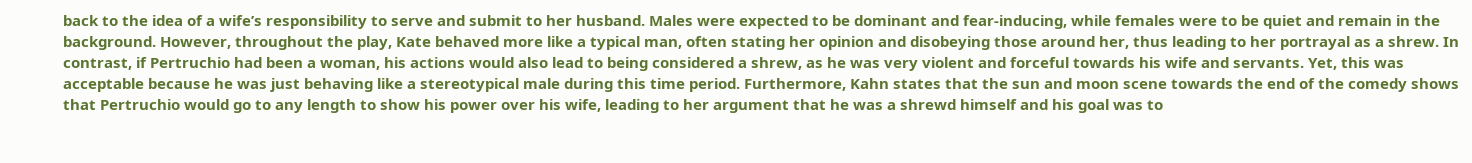back to the idea of a wife’s responsibility to serve and submit to her husband. Males were expected to be dominant and fear-inducing, while females were to be quiet and remain in the background. However, throughout the play, Kate behaved more like a typical man, often stating her opinion and disobeying those around her, thus leading to her portrayal as a shrew. In contrast, if Pertruchio had been a woman, his actions would also lead to being considered a shrew, as he was very violent and forceful towards his wife and servants. Yet, this was acceptable because he was just behaving like a stereotypical male during this time period. Furthermore, Kahn states that the sun and moon scene towards the end of the comedy shows that Pertruchio would go to any length to show his power over his wife, leading to her argument that he was a shrewd himself and his goal was to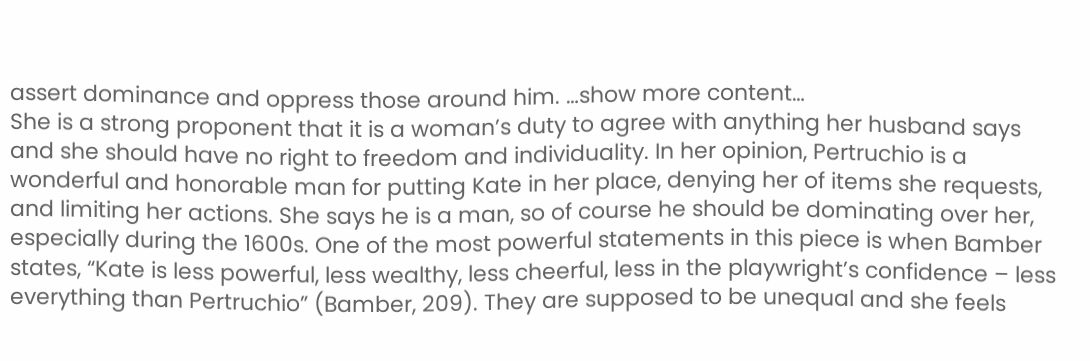assert dominance and oppress those around him. …show more content…
She is a strong proponent that it is a woman’s duty to agree with anything her husband says and she should have no right to freedom and individuality. In her opinion, Pertruchio is a wonderful and honorable man for putting Kate in her place, denying her of items she requests, and limiting her actions. She says he is a man, so of course he should be dominating over her, especially during the 1600s. One of the most powerful statements in this piece is when Bamber states, “Kate is less powerful, less wealthy, less cheerful, less in the playwright’s confidence – less everything than Pertruchio” (Bamber, 209). They are supposed to be unequal and she feels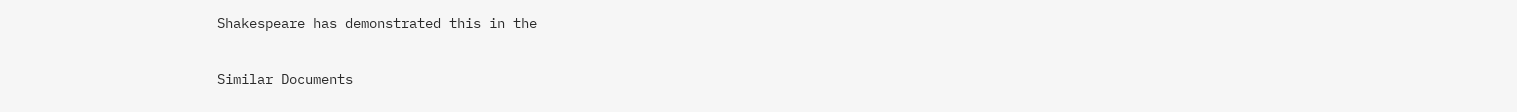Shakespeare has demonstrated this in the

Similar Documents